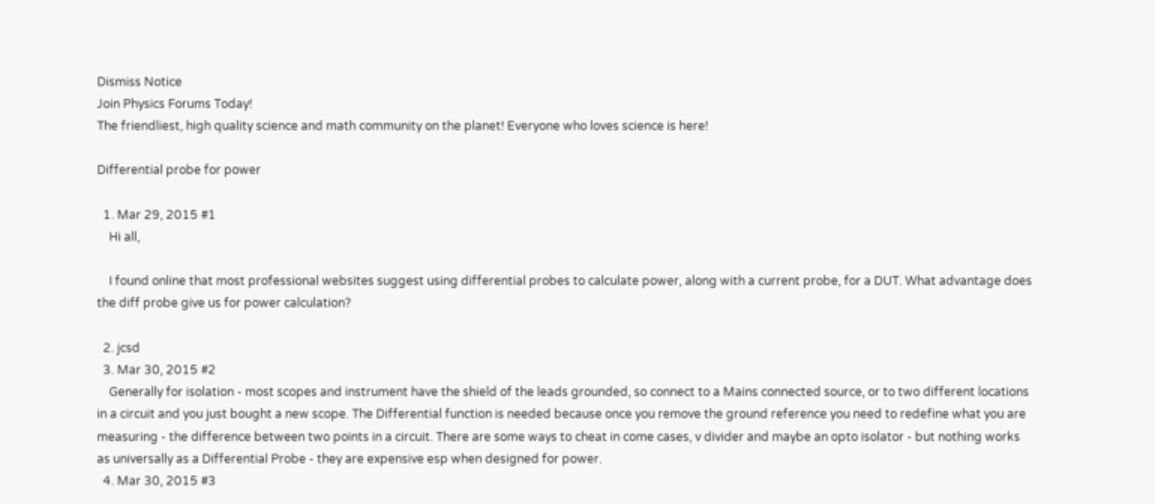Dismiss Notice
Join Physics Forums Today!
The friendliest, high quality science and math community on the planet! Everyone who loves science is here!

Differential probe for power

  1. Mar 29, 2015 #1
    Hi all,

    I found online that most professional websites suggest using differential probes to calculate power, along with a current probe, for a DUT. What advantage does the diff probe give us for power calculation?

  2. jcsd
  3. Mar 30, 2015 #2
    Generally for isolation - most scopes and instrument have the shield of the leads grounded, so connect to a Mains connected source, or to two different locations in a circuit and you just bought a new scope. The Differential function is needed because once you remove the ground reference you need to redefine what you are measuring - the difference between two points in a circuit. There are some ways to cheat in come cases, v divider and maybe an opto isolator - but nothing works as universally as a Differential Probe - they are expensive esp when designed for power.
  4. Mar 30, 2015 #3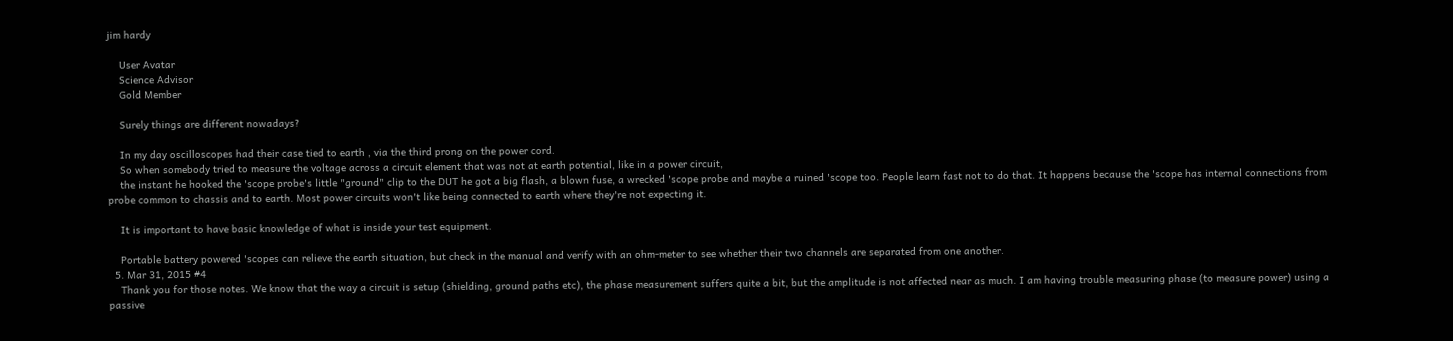jim hardy

    User Avatar
    Science Advisor
    Gold Member

    Surely things are different nowadays?

    In my day oscilloscopes had their case tied to earth , via the third prong on the power cord.
    So when somebody tried to measure the voltage across a circuit element that was not at earth potential, like in a power circuit,
    the instant he hooked the 'scope probe's little "ground" clip to the DUT he got a big flash, a blown fuse, a wrecked 'scope probe and maybe a ruined 'scope too. People learn fast not to do that. It happens because the 'scope has internal connections from probe common to chassis and to earth. Most power circuits won't like being connected to earth where they're not expecting it.

    It is important to have basic knowledge of what is inside your test equipment.

    Portable battery powered 'scopes can relieve the earth situation, but check in the manual and verify with an ohm-meter to see whether their two channels are separated from one another.
  5. Mar 31, 2015 #4
    Thank you for those notes. We know that the way a circuit is setup (shielding, ground paths etc), the phase measurement suffers quite a bit, but the amplitude is not affected near as much. I am having trouble measuring phase (to measure power) using a passive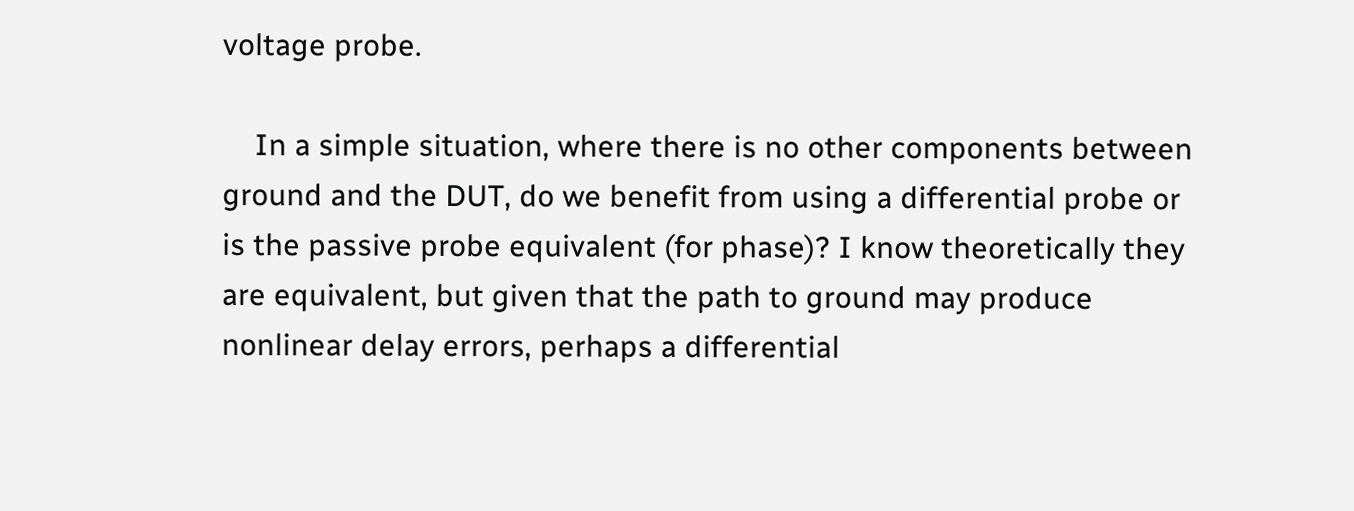voltage probe.

    In a simple situation, where there is no other components between ground and the DUT, do we benefit from using a differential probe or is the passive probe equivalent (for phase)? I know theoretically they are equivalent, but given that the path to ground may produce nonlinear delay errors, perhaps a differential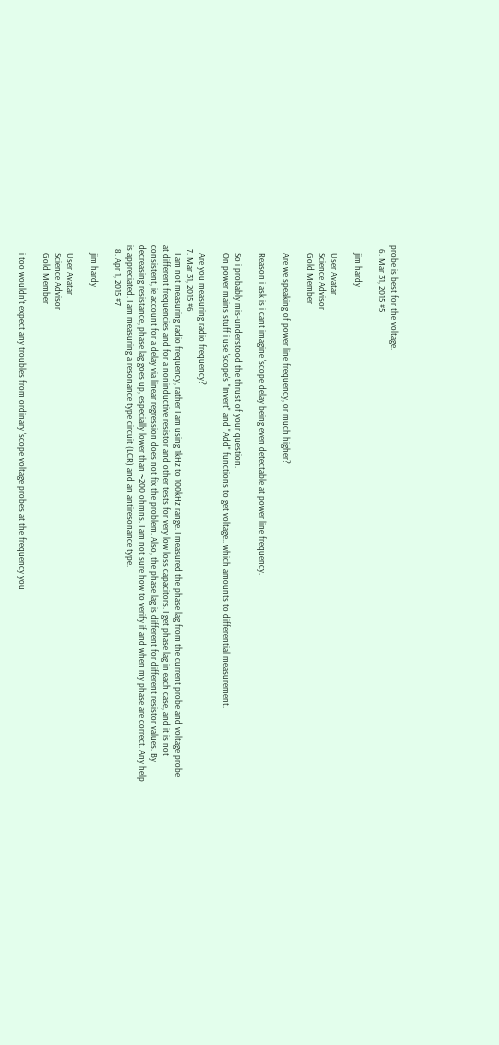probe is best for the voltage.
  6. Mar 31, 2015 #5

    jim hardy

    User Avatar
    Science Advisor
    Gold Member

    Are we speaking of power line frequency, or much higher?

    Reason i ask is i cant imagine 'scope delay being even detectable at power line frequency.

    So i probably mis-understood the thrust of your question.
    On power mains stuff i use 'scope's "Invert" and "Add" functions to get voltage.. which amounts to differential measurement.

    Are you measuring radio frequency?
  7. Mar 31, 2015 #6
    I am not measuring radio frequency, rather I am using 1kHz to 100kHz range. I measured the phase lag from the current probe and voltage probe at different frequencies and for a noninductive resistor and other tests for very low loss capacitors. I get phase lag in each case, and it is not consistent, ie account for a delay via linear regression does not fix the problem. Also, the phase lag is different for different resistor values. By decreasing resistance, phase lag goes up, especially lower than ~200 ohmns. I am not sure how to verify if and when my phase are correct. Any help is appreciated. I am measuring a resonance type circuit (LCR) and an antiresonance type.
  8. Apr 1, 2015 #7

    jim hardy

    User Avatar
    Science Advisor
    Gold Member

    i too wouldn't expect any troubles from ordinary 'scope voltage probes at the frequency you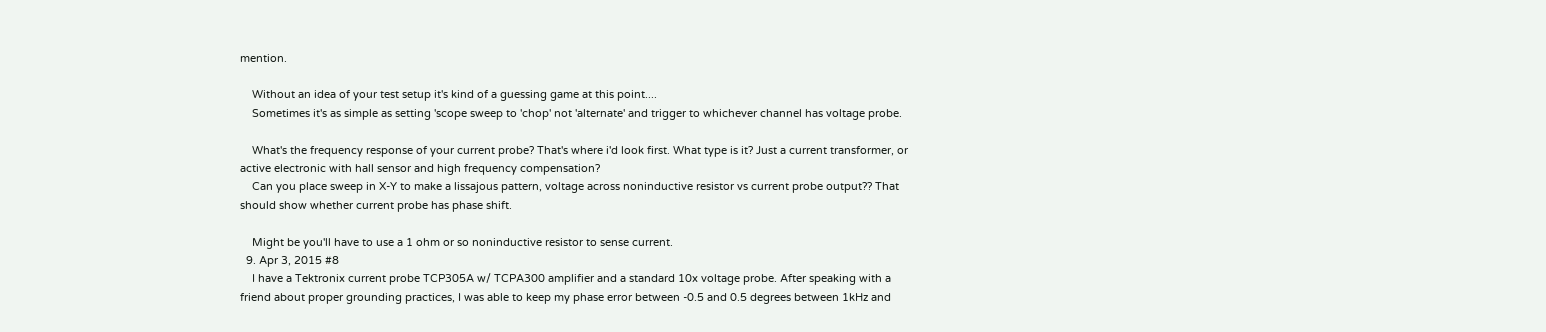mention.

    Without an idea of your test setup it's kind of a guessing game at this point....
    Sometimes it's as simple as setting 'scope sweep to 'chop' not 'alternate' and trigger to whichever channel has voltage probe.

    What's the frequency response of your current probe? That's where i'd look first. What type is it? Just a current transformer, or active electronic with hall sensor and high frequency compensation?
    Can you place sweep in X-Y to make a lissajous pattern, voltage across noninductive resistor vs current probe output?? That should show whether current probe has phase shift.

    Might be you'll have to use a 1 ohm or so noninductive resistor to sense current.
  9. Apr 3, 2015 #8
    I have a Tektronix current probe TCP305A w/ TCPA300 amplifier and a standard 10x voltage probe. After speaking with a friend about proper grounding practices, I was able to keep my phase error between -0.5 and 0.5 degrees between 1kHz and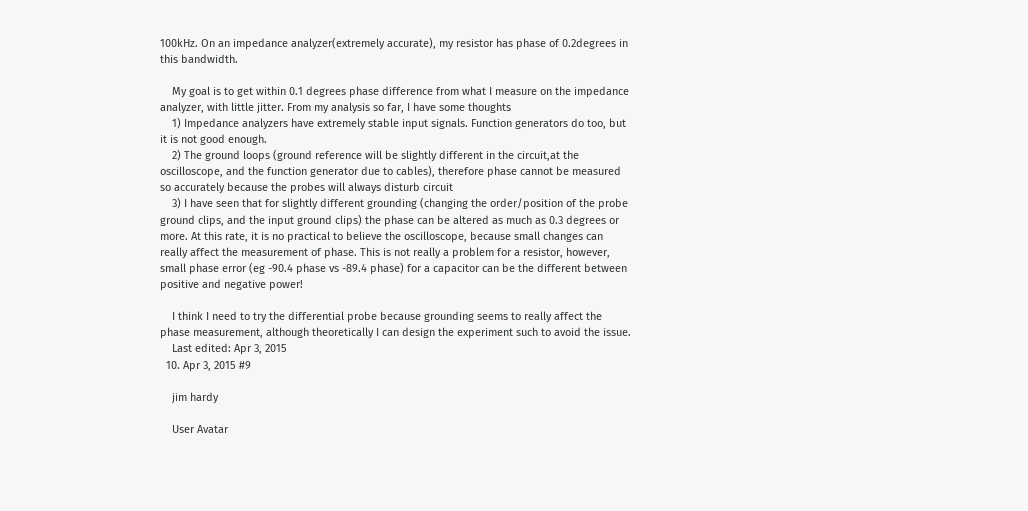100kHz. On an impedance analyzer(extremely accurate), my resistor has phase of 0.2degrees in this bandwidth.

    My goal is to get within 0.1 degrees phase difference from what I measure on the impedance analyzer, with little jitter. From my analysis so far, I have some thoughts
    1) Impedance analyzers have extremely stable input signals. Function generators do too, but it is not good enough.
    2) The ground loops (ground reference will be slightly different in the circuit,at the oscilloscope, and the function generator due to cables), therefore phase cannot be measured so accurately because the probes will always disturb circuit
    3) I have seen that for slightly different grounding (changing the order/position of the probe ground clips, and the input ground clips) the phase can be altered as much as 0.3 degrees or more. At this rate, it is no practical to believe the oscilloscope, because small changes can really affect the measurement of phase. This is not really a problem for a resistor, however, small phase error (eg -90.4 phase vs -89.4 phase) for a capacitor can be the different between positive and negative power!

    I think I need to try the differential probe because grounding seems to really affect the phase measurement, although theoretically I can design the experiment such to avoid the issue.
    Last edited: Apr 3, 2015
  10. Apr 3, 2015 #9

    jim hardy

    User Avatar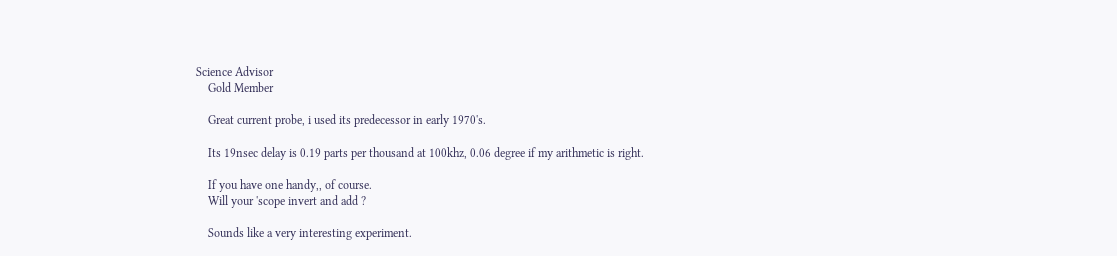Science Advisor
    Gold Member

    Great current probe, i used its predecessor in early 1970's.

    Its 19nsec delay is 0.19 parts per thousand at 100khz, 0.06 degree if my arithmetic is right.

    If you have one handy,, of course.
    Will your 'scope invert and add ?

    Sounds like a very interesting experiment.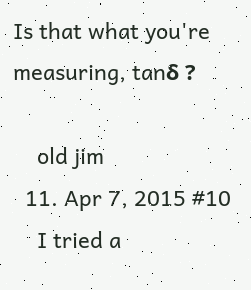Is that what you're measuring, tanδ ?

    old jim
  11. Apr 7, 2015 #10
    I tried a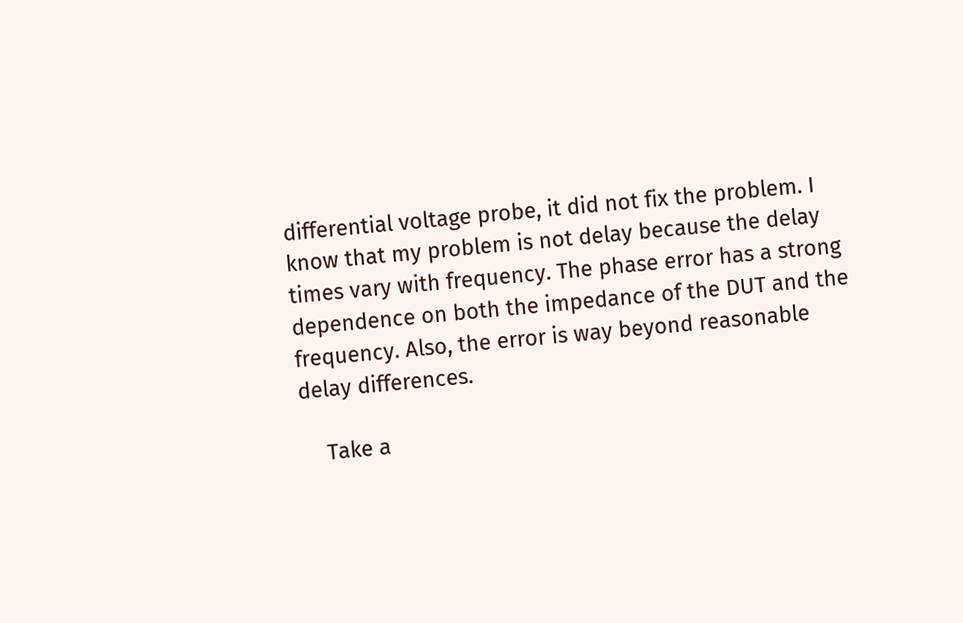differential voltage probe, it did not fix the problem. I know that my problem is not delay because the delay times vary with frequency. The phase error has a strong dependence on both the impedance of the DUT and the frequency. Also, the error is way beyond reasonable delay differences.

    Take a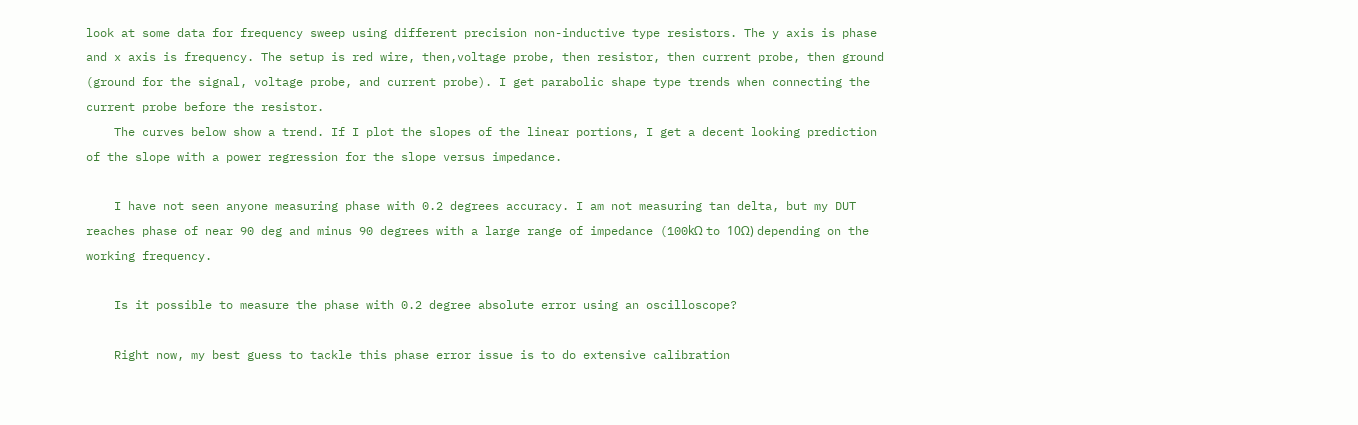look at some data for frequency sweep using different precision non-inductive type resistors. The y axis is phase and x axis is frequency. The setup is red wire, then,voltage probe, then resistor, then current probe, then ground (ground for the signal, voltage probe, and current probe). I get parabolic shape type trends when connecting the current probe before the resistor.
    The curves below show a trend. If I plot the slopes of the linear portions, I get a decent looking prediction of the slope with a power regression for the slope versus impedance.

    I have not seen anyone measuring phase with 0.2 degrees accuracy. I am not measuring tan delta, but my DUT reaches phase of near 90 deg and minus 90 degrees with a large range of impedance (100kΩ to 10Ω) depending on the working frequency.

    Is it possible to measure the phase with 0.2 degree absolute error using an oscilloscope?

    Right now, my best guess to tackle this phase error issue is to do extensive calibration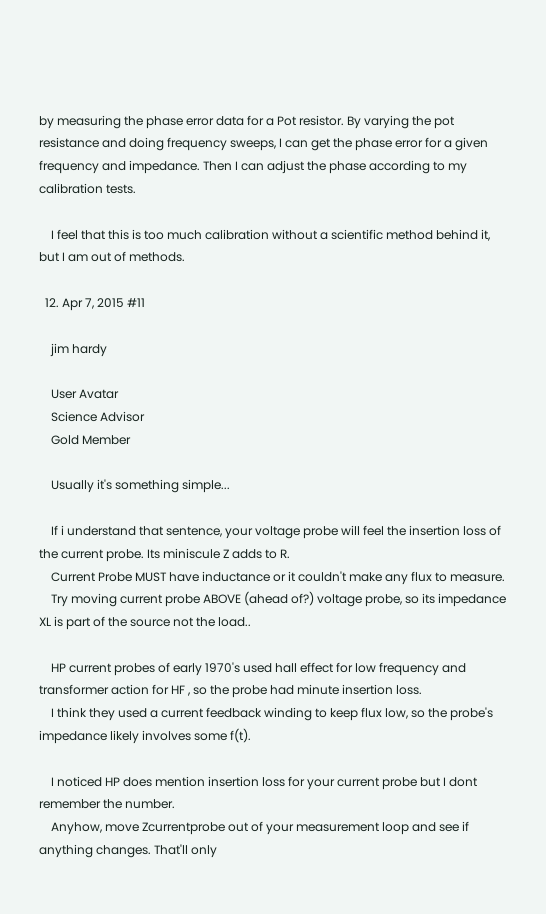by measuring the phase error data for a Pot resistor. By varying the pot resistance and doing frequency sweeps, I can get the phase error for a given frequency and impedance. Then I can adjust the phase according to my calibration tests.

    I feel that this is too much calibration without a scientific method behind it, but I am out of methods.

  12. Apr 7, 2015 #11

    jim hardy

    User Avatar
    Science Advisor
    Gold Member

    Usually it's something simple...

    If i understand that sentence, your voltage probe will feel the insertion loss of the current probe. Its miniscule Z adds to R.
    Current Probe MUST have inductance or it couldn't make any flux to measure.
    Try moving current probe ABOVE (ahead of?) voltage probe, so its impedance XL is part of the source not the load..

    HP current probes of early 1970's used hall effect for low frequency and transformer action for HF , so the probe had minute insertion loss.
    I think they used a current feedback winding to keep flux low, so the probe's impedance likely involves some f(t).

    I noticed HP does mention insertion loss for your current probe but I dont remember the number.
    Anyhow, move Zcurrentprobe out of your measurement loop and see if anything changes. That'll only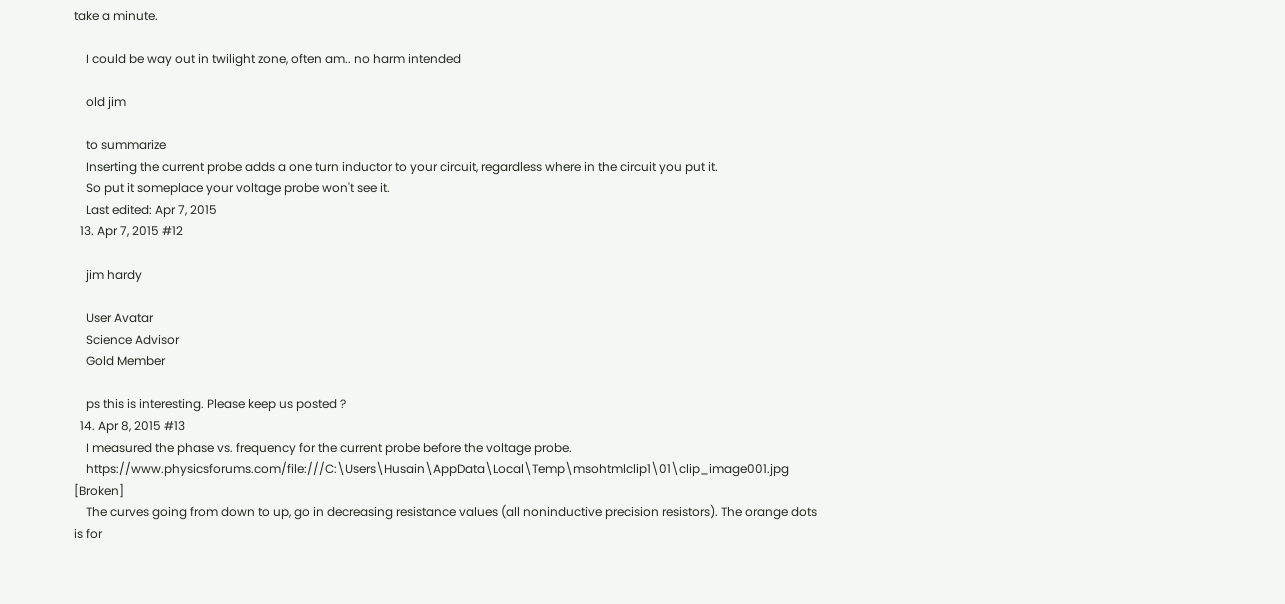take a minute.

    I could be way out in twilight zone, often am.. no harm intended

    old jim

    to summarize
    Inserting the current probe adds a one turn inductor to your circuit, regardless where in the circuit you put it.
    So put it someplace your voltage probe won't see it.
    Last edited: Apr 7, 2015
  13. Apr 7, 2015 #12

    jim hardy

    User Avatar
    Science Advisor
    Gold Member

    ps this is interesting. Please keep us posted ?
  14. Apr 8, 2015 #13
    I measured the phase vs. frequency for the current probe before the voltage probe.
    https://www.physicsforums.com/file:///C:\Users\Husain\AppData\Local\Temp\msohtmlclip1\01\clip_image001.jpg [Broken]
    The curves going from down to up, go in decreasing resistance values (all noninductive precision resistors). The orange dots is for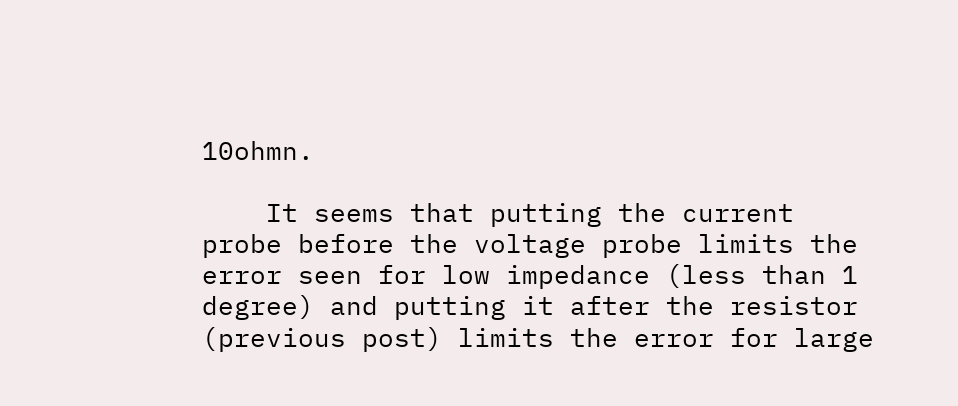10ohmn.

    It seems that putting the current probe before the voltage probe limits the error seen for low impedance (less than 1 degree) and putting it after the resistor (previous post) limits the error for large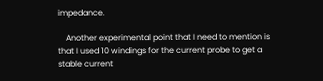impedance.

    Another experimental point that I need to mention is that I used 10 windings for the current probe to get a stable current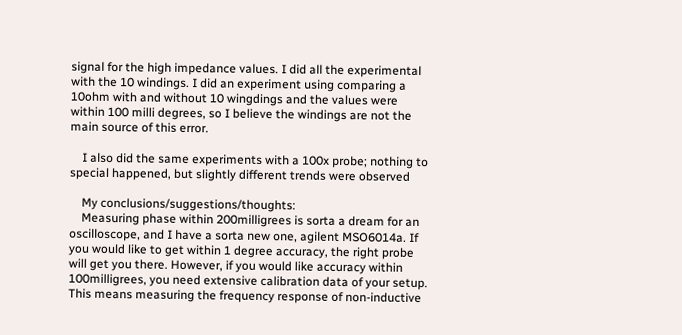signal for the high impedance values. I did all the experimental with the 10 windings. I did an experiment using comparing a 10ohm with and without 10 wingdings and the values were within 100 milli degrees, so I believe the windings are not the main source of this error.

    I also did the same experiments with a 100x probe; nothing to special happened, but slightly different trends were observed

    My conclusions/suggestions/thoughts:
    Measuring phase within 200milligrees is sorta a dream for an oscilloscope, and I have a sorta new one, agilent MSO6014a. If you would like to get within 1 degree accuracy, the right probe will get you there. However, if you would like accuracy within 100milligrees, you need extensive calibration data of your setup. This means measuring the frequency response of non-inductive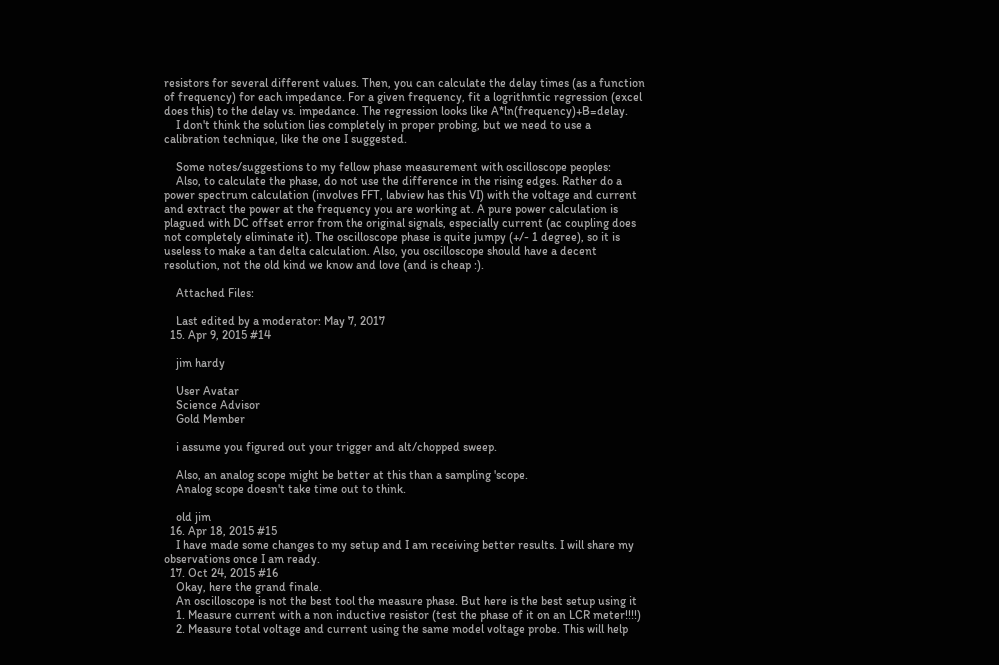resistors for several different values. Then, you can calculate the delay times (as a function of frequency) for each impedance. For a given frequency, fit a logrithmtic regression (excel does this) to the delay vs. impedance. The regression looks like A*ln(frequency)+B=delay.
    I don't think the solution lies completely in proper probing, but we need to use a calibration technique, like the one I suggested.

    Some notes/suggestions to my fellow phase measurement with oscilloscope peoples:
    Also, to calculate the phase, do not use the difference in the rising edges. Rather do a power spectrum calculation (involves FFT, labview has this VI) with the voltage and current and extract the power at the frequency you are working at. A pure power calculation is plagued with DC offset error from the original signals, especially current (ac coupling does not completely eliminate it). The oscilloscope phase is quite jumpy (+/- 1 degree), so it is useless to make a tan delta calculation. Also, you oscilloscope should have a decent resolution, not the old kind we know and love (and is cheap :).

    Attached Files:

    Last edited by a moderator: May 7, 2017
  15. Apr 9, 2015 #14

    jim hardy

    User Avatar
    Science Advisor
    Gold Member

    i assume you figured out your trigger and alt/chopped sweep.

    Also, an analog scope might be better at this than a sampling 'scope.
    Analog scope doesn't take time out to think.

    old jim
  16. Apr 18, 2015 #15
    I have made some changes to my setup and I am receiving better results. I will share my observations once I am ready.
  17. Oct 24, 2015 #16
    Okay, here the grand finale.
    An oscilloscope is not the best tool the measure phase. But here is the best setup using it
    1. Measure current with a non inductive resistor (test the phase of it on an LCR meter!!!!)
    2. Measure total voltage and current using the same model voltage probe. This will help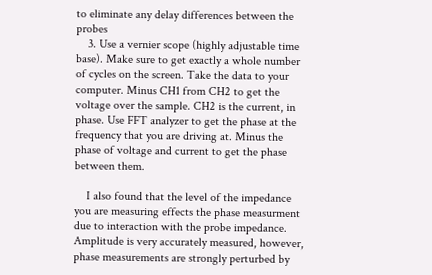to eliminate any delay differences between the probes
    3. Use a vernier scope (highly adjustable time base). Make sure to get exactly a whole number of cycles on the screen. Take the data to your computer. Minus CH1 from CH2 to get the voltage over the sample. CH2 is the current, in phase. Use FFT analyzer to get the phase at the frequency that you are driving at. Minus the phase of voltage and current to get the phase between them.

    I also found that the level of the impedance you are measuring effects the phase measurment due to interaction with the probe impedance. Amplitude is very accurately measured, however, phase measurements are strongly perturbed by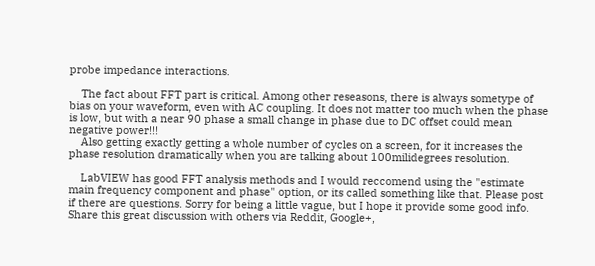probe impedance interactions.

    The fact about FFT part is critical. Among other reseasons, there is always sometype of bias on your waveform, even with AC coupling. It does not matter too much when the phase is low, but with a near 90 phase a small change in phase due to DC offset could mean negative power!!!
    Also getting exactly getting a whole number of cycles on a screen, for it increases the phase resolution dramatically when you are talking about 100milidegrees resolution.

    LabVIEW has good FFT analysis methods and I would reccomend using the "estimate main frequency component and phase" option, or its called something like that. Please post if there are questions. Sorry for being a little vague, but I hope it provide some good info.
Share this great discussion with others via Reddit, Google+,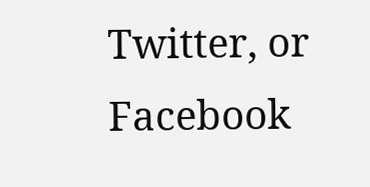Twitter, or Facebook